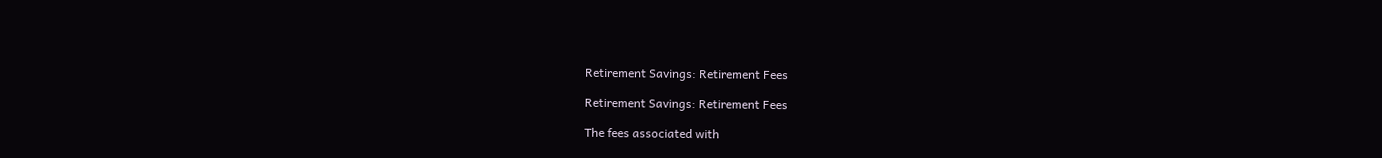Retirement Savings: Retirement Fees

Retirement Savings: Retirement Fees

The fees associated with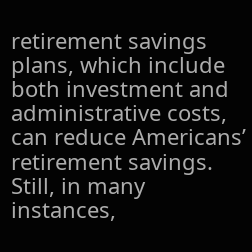retirement savings plans, which include both investment and administrative costs, can reduce Americans’ retirement savings. Still, in many instances,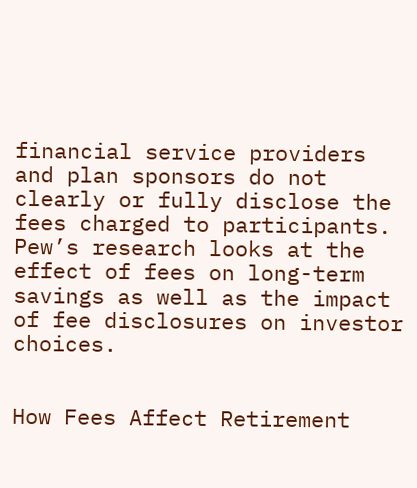financial service providers and plan sponsors do not clearly or fully disclose the fees charged to participants. Pew’s research looks at the effect of fees on long-term savings as well as the impact of fee disclosures on investor choices.


How Fees Affect Retirement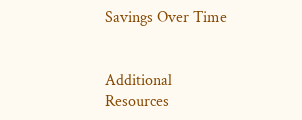Savings Over Time


Additional Resources